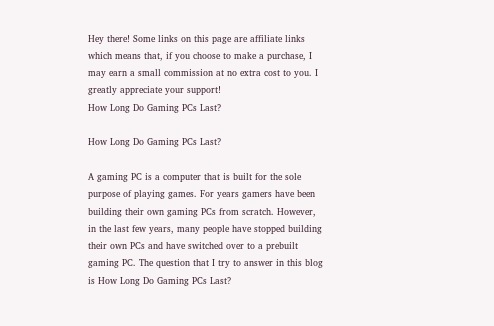Hey there! Some links on this page are affiliate links which means that, if you choose to make a purchase, I may earn a small commission at no extra cost to you. I greatly appreciate your support!
How Long Do Gaming PCs Last?

How Long Do Gaming PCs Last?

A gaming PC is a computer that is built for the sole purpose of playing games. For years gamers have been building their own gaming PCs from scratch. However, in the last few years, many people have stopped building their own PCs and have switched over to a prebuilt gaming PC. The question that I try to answer in this blog is How Long Do Gaming PCs Last?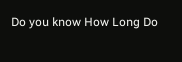Do you know How Long Do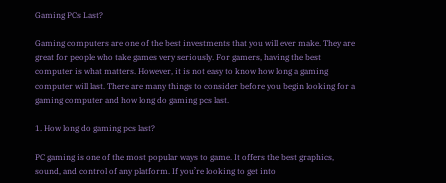Gaming PCs Last?

Gaming computers are one of the best investments that you will ever make. They are great for people who take games very seriously. For gamers, having the best computer is what matters. However, it is not easy to know how long a gaming computer will last. There are many things to consider before you begin looking for a gaming computer and how long do gaming pcs last.

1. How long do gaming pcs last?

PC gaming is one of the most popular ways to game. It offers the best graphics, sound, and control of any platform. If you’re looking to get into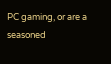PC gaming, or are a seasoned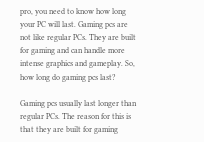pro, you need to know how long your PC will last. Gaming pcs are not like regular PCs. They are built for gaming and can handle more intense graphics and gameplay. So, how long do gaming pcs last?

Gaming pcs usually last longer than regular PCs. The reason for this is that they are built for gaming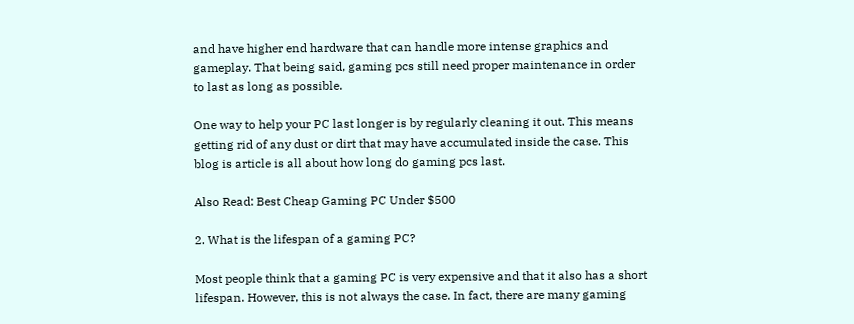and have higher end hardware that can handle more intense graphics and gameplay. That being said, gaming pcs still need proper maintenance in order to last as long as possible.

One way to help your PC last longer is by regularly cleaning it out. This means getting rid of any dust or dirt that may have accumulated inside the case. This blog is article is all about how long do gaming pcs last.

Also Read: Best Cheap Gaming PC Under $500

2. What is the lifespan of a gaming PC?

Most people think that a gaming PC is very expensive and that it also has a short lifespan. However, this is not always the case. In fact, there are many gaming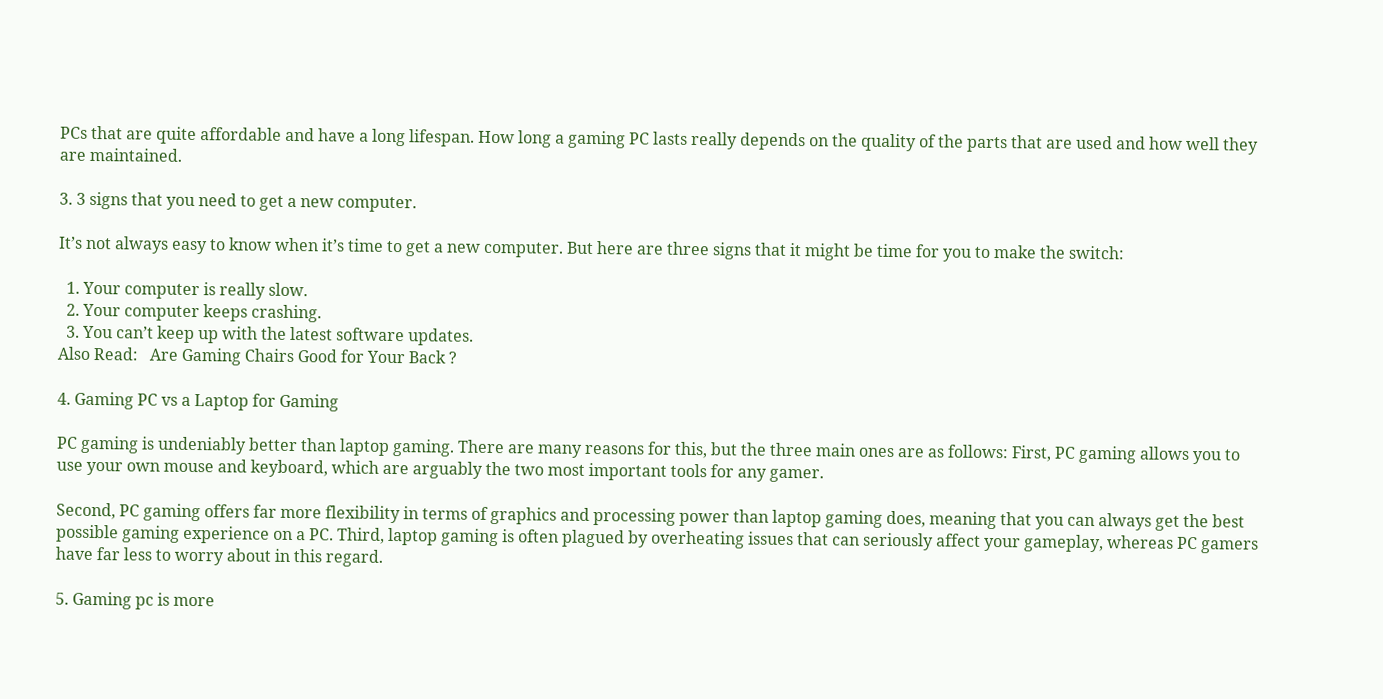PCs that are quite affordable and have a long lifespan. How long a gaming PC lasts really depends on the quality of the parts that are used and how well they are maintained.

3. 3 signs that you need to get a new computer.

It’s not always easy to know when it’s time to get a new computer. But here are three signs that it might be time for you to make the switch:

  1. Your computer is really slow.
  2. Your computer keeps crashing.
  3. You can’t keep up with the latest software updates.
Also Read:   Are Gaming Chairs Good for Your Back ?

4. Gaming PC vs a Laptop for Gaming

PC gaming is undeniably better than laptop gaming. There are many reasons for this, but the three main ones are as follows: First, PC gaming allows you to use your own mouse and keyboard, which are arguably the two most important tools for any gamer.

Second, PC gaming offers far more flexibility in terms of graphics and processing power than laptop gaming does, meaning that you can always get the best possible gaming experience on a PC. Third, laptop gaming is often plagued by overheating issues that can seriously affect your gameplay, whereas PC gamers have far less to worry about in this regard.

5. Gaming pc is more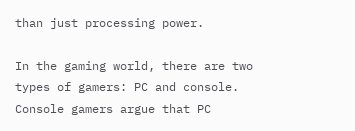than just processing power.

In the gaming world, there are two types of gamers: PC and console. Console gamers argue that PC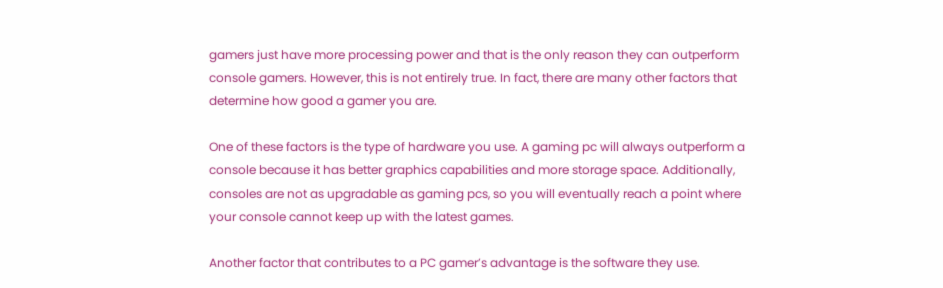gamers just have more processing power and that is the only reason they can outperform console gamers. However, this is not entirely true. In fact, there are many other factors that determine how good a gamer you are.

One of these factors is the type of hardware you use. A gaming pc will always outperform a console because it has better graphics capabilities and more storage space. Additionally, consoles are not as upgradable as gaming pcs, so you will eventually reach a point where your console cannot keep up with the latest games.

Another factor that contributes to a PC gamer’s advantage is the software they use.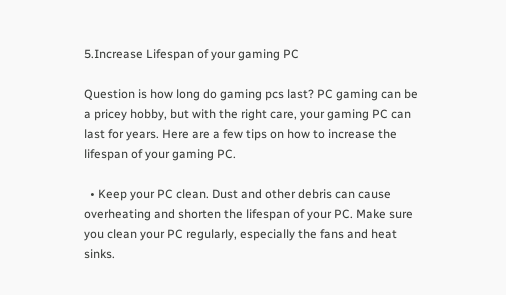5.Increase Lifespan of your gaming PC

Question is how long do gaming pcs last? PC gaming can be a pricey hobby, but with the right care, your gaming PC can last for years. Here are a few tips on how to increase the lifespan of your gaming PC.

  • Keep your PC clean. Dust and other debris can cause overheating and shorten the lifespan of your PC. Make sure you clean your PC regularly, especially the fans and heat sinks.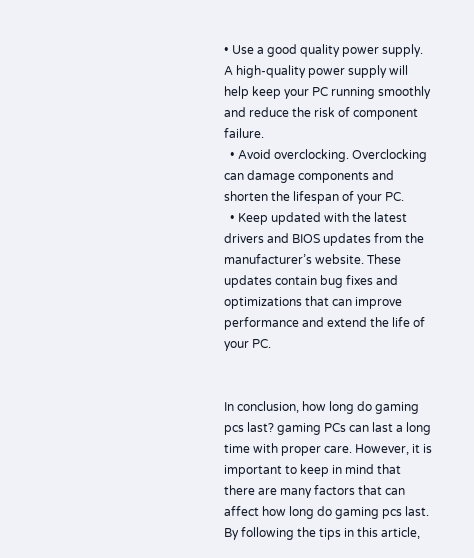• Use a good quality power supply. A high-quality power supply will help keep your PC running smoothly and reduce the risk of component failure.
  • Avoid overclocking. Overclocking can damage components and shorten the lifespan of your PC.
  • Keep updated with the latest drivers and BIOS updates from the manufacturer’s website. These updates contain bug fixes and optimizations that can improve performance and extend the life of your PC.


In conclusion, how long do gaming pcs last? gaming PCs can last a long time with proper care. However, it is important to keep in mind that there are many factors that can affect how long do gaming pcs last. By following the tips in this article,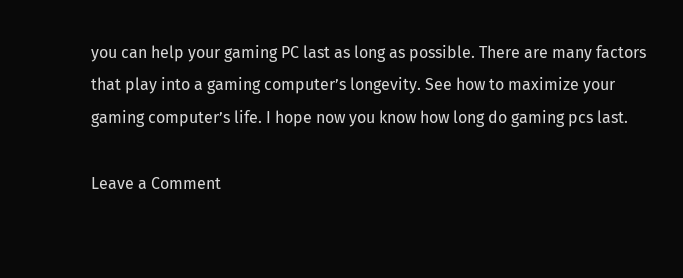you can help your gaming PC last as long as possible. There are many factors that play into a gaming computer’s longevity. See how to maximize your gaming computer’s life. I hope now you know how long do gaming pcs last.

Leave a Comment